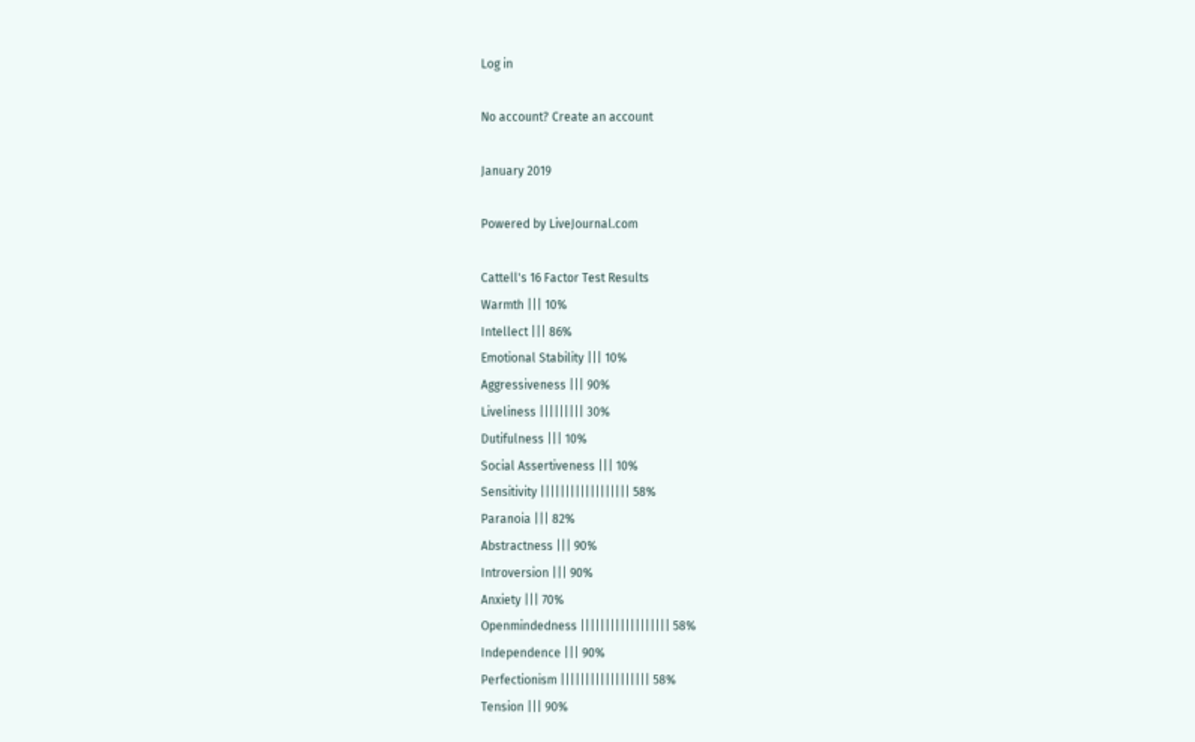Log in

No account? Create an account

January 2019

Powered by LiveJournal.com

Cattell's 16 Factor Test Results
Warmth ||| 10%
Intellect ||| 86%
Emotional Stability ||| 10%
Aggressiveness ||| 90%
Liveliness ||||||||| 30%
Dutifulness ||| 10%
Social Assertiveness ||| 10%
Sensitivity |||||||||||||||||| 58%
Paranoia ||| 82%
Abstractness ||| 90%
Introversion ||| 90%
Anxiety ||| 70%
Openmindedness |||||||||||||||||| 58%
Independence ||| 90%
Perfectionism |||||||||||||||||| 58%
Tension ||| 90%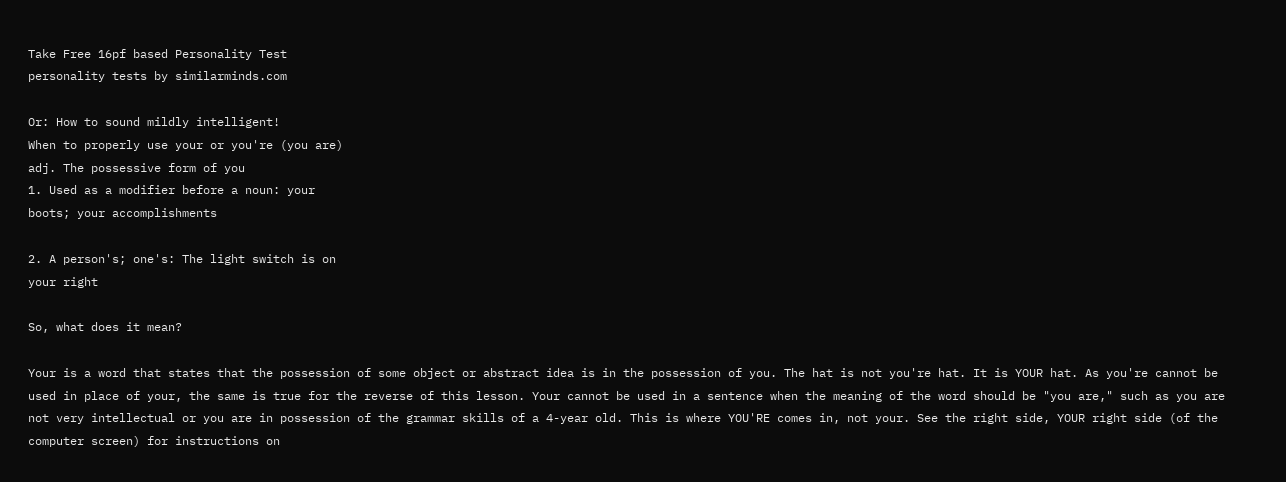Take Free 16pf based Personality Test
personality tests by similarminds.com

Or: How to sound mildly intelligent!
When to properly use your or you're (you are)
adj. The possessive form of you
1. Used as a modifier before a noun: your
boots; your accomplishments

2. A person's; one's: The light switch is on
your right

So, what does it mean?

Your is a word that states that the possession of some object or abstract idea is in the possession of you. The hat is not you're hat. It is YOUR hat. As you're cannot be used in place of your, the same is true for the reverse of this lesson. Your cannot be used in a sentence when the meaning of the word should be "you are," such as you are not very intellectual or you are in possession of the grammar skills of a 4-year old. This is where YOU'RE comes in, not your. See the right side, YOUR right side (of the computer screen) for instructions on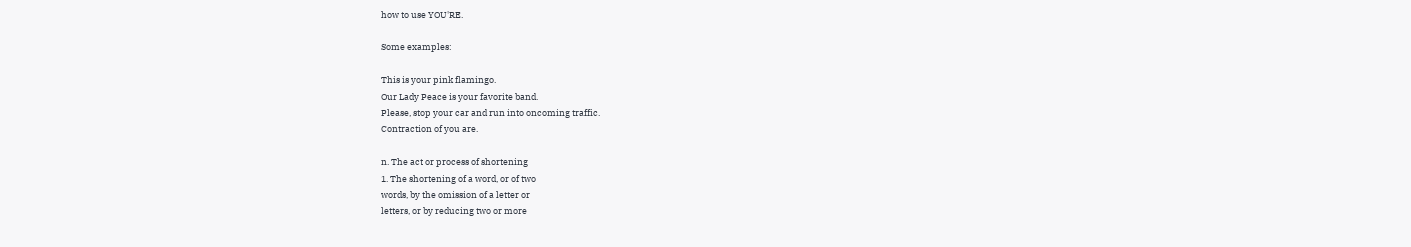how to use YOU'RE.

Some examples:

This is your pink flamingo.
Our Lady Peace is your favorite band.
Please, stop your car and run into oncoming traffic.
Contraction of you are.

n. The act or process of shortening
1. The shortening of a word, or of two
words, by the omission of a letter or
letters, or by reducing two or more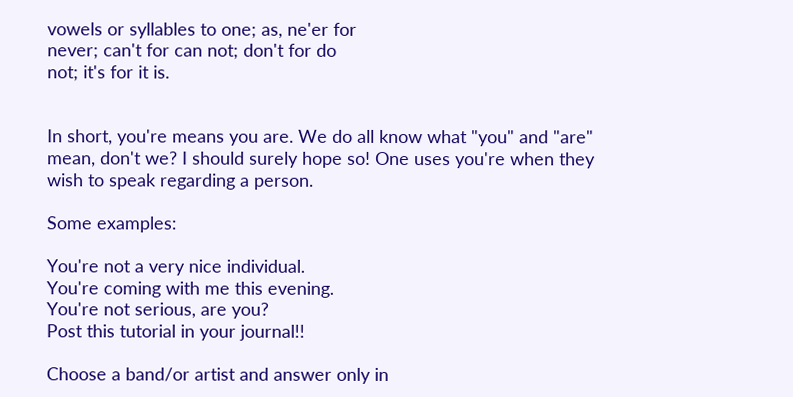vowels or syllables to one; as, ne'er for
never; can't for can not; don't for do
not; it's for it is.


In short, you're means you are. We do all know what "you" and "are" mean, don't we? I should surely hope so! One uses you're when they wish to speak regarding a person.

Some examples:

You're not a very nice individual.
You're coming with me this evening.
You're not serious, are you?
Post this tutorial in your journal!!

Choose a band/or artist and answer only in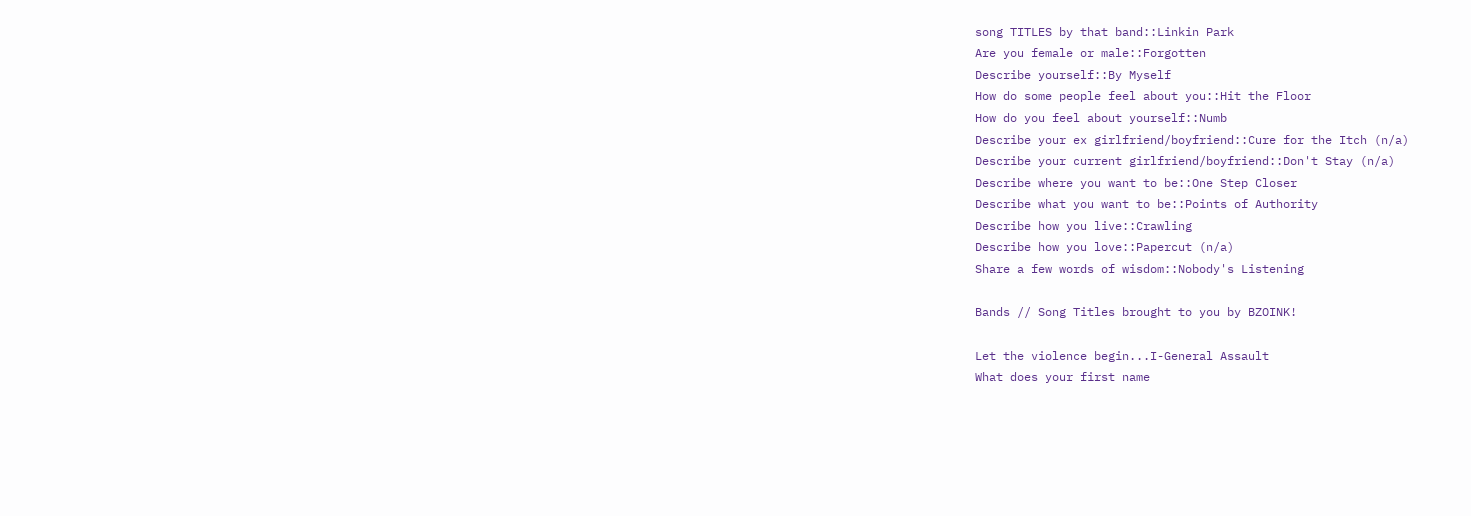song TITLES by that band::Linkin Park
Are you female or male::Forgotten
Describe yourself::By Myself
How do some people feel about you::Hit the Floor
How do you feel about yourself::Numb
Describe your ex girlfriend/boyfriend::Cure for the Itch (n/a)
Describe your current girlfriend/boyfriend::Don't Stay (n/a)
Describe where you want to be::One Step Closer
Describe what you want to be::Points of Authority
Describe how you live::Crawling
Describe how you love::Papercut (n/a)
Share a few words of wisdom::Nobody's Listening

Bands // Song Titles brought to you by BZOINK!

Let the violence begin...I-General Assault
What does your first name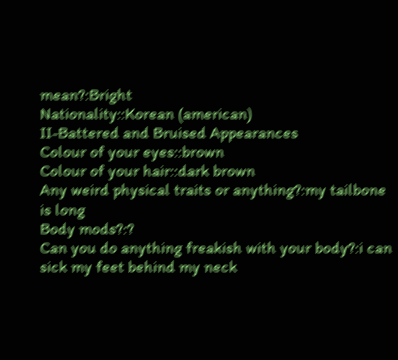mean?:Bright
Nationality::Korean (american)
II-Battered and Bruised Appearances
Colour of your eyes::brown
Colour of your hair::dark brown
Any weird physical traits or anything?:my tailbone is long
Body mods?:?
Can you do anything freakish with your body?:i can sick my feet behind my neck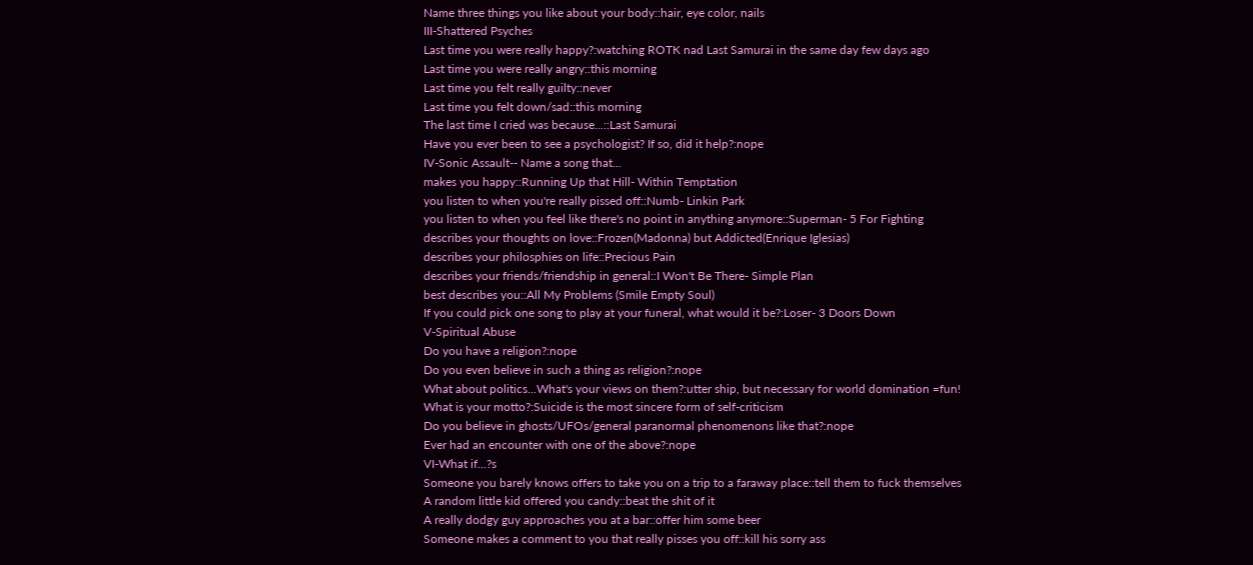Name three things you like about your body::hair, eye color, nails
III-Shattered Psyches
Last time you were really happy?:watching ROTK nad Last Samurai in the same day few days ago
Last time you were really angry::this morning
Last time you felt really guilty::never
Last time you felt down/sad::this morning
The last time I cried was because...::Last Samurai
Have you ever been to see a psychologist? If so, did it help?:nope
IV-Sonic Assault-- Name a song that...
makes you happy::Running Up that Hill- Within Temptation
you listen to when you're really pissed off::Numb- Linkin Park
you listen to when you feel like there's no point in anything anymore::Superman- 5 For Fighting
describes your thoughts on love::Frozen(Madonna) but Addicted(Enrique Iglesias)
describes your philosphies on life::Precious Pain
describes your friends/friendship in general::I Won't Be There- Simple Plan
best describes you::All My Problems (Smile Empty Soul)
If you could pick one song to play at your funeral, what would it be?:Loser- 3 Doors Down
V-Spiritual Abuse
Do you have a religion?:nope
Do you even believe in such a thing as religion?:nope
What about politics...What's your views on them?:utter ship, but necessary for world domination =fun!
What is your motto?:Suicide is the most sincere form of self-criticism
Do you believe in ghosts/UFOs/general paranormal phenomenons like that?:nope
Ever had an encounter with one of the above?:nope
VI-What if...?s
Someone you barely knows offers to take you on a trip to a faraway place::tell them to fuck themselves
A random little kid offered you candy::beat the shit of it
A really dodgy guy approaches you at a bar::offer him some beer
Someone makes a comment to you that really pisses you off::kill his sorry ass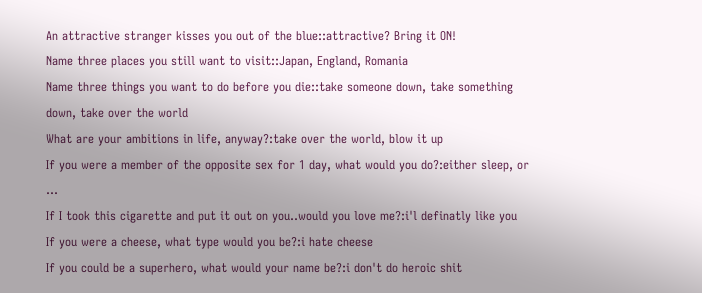An attractive stranger kisses you out of the blue::attractive? Bring it ON!
Name three places you still want to visit::Japan, England, Romania
Name three things you want to do before you die::take someone down, take something down, take over the world
What are your ambitions in life, anyway?:take over the world, blow it up
If you were a member of the opposite sex for 1 day, what would you do?:either sleep, or ...
If I took this cigarette and put it out on you..would you love me?:i'l definatly like you
If you were a cheese, what type would you be?:i hate cheese
If you could be a superhero, what would your name be?:i don't do heroic shit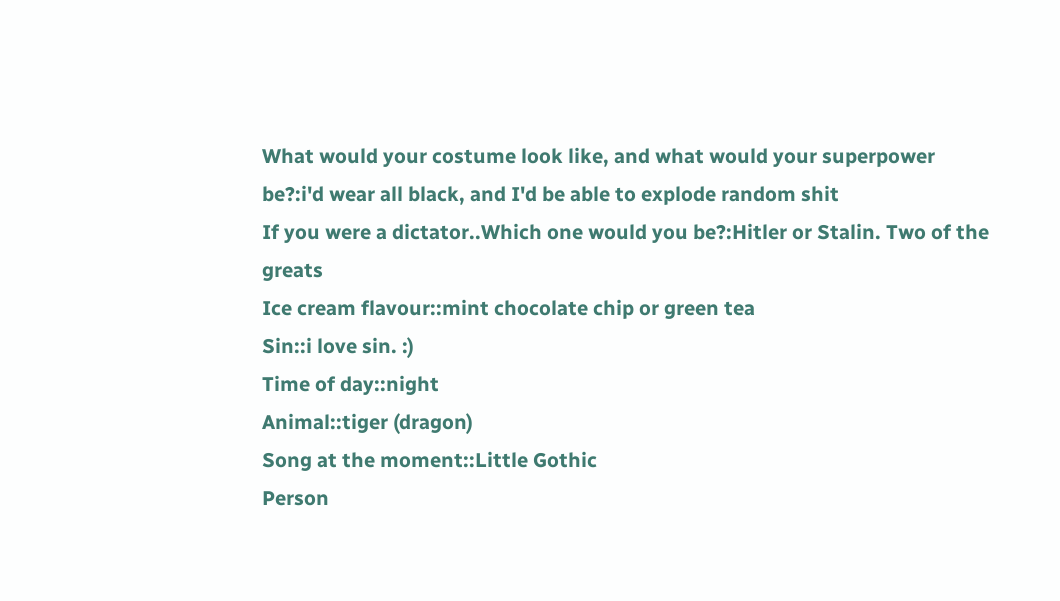What would your costume look like, and what would your superpower be?:i'd wear all black, and I'd be able to explode random shit
If you were a dictator..Which one would you be?:Hitler or Stalin. Two of the greats
Ice cream flavour::mint chocolate chip or green tea
Sin::i love sin. :)
Time of day::night
Animal::tiger (dragon)
Song at the moment::Little Gothic
Person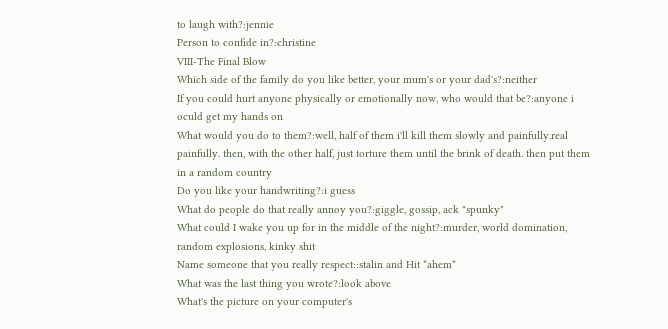to laugh with?:jennie
Person to confide in?:christine
VIII-The Final Blow
Which side of the family do you like better, your mum's or your dad's?:neither
If you could hurt anyone physically or emotionally now, who would that be?:anyone i oculd get my hands on
What would you do to them?:well, half of them i'll kill them slowly and painfully.real painfully. then, with the other half, just torture them until the brink of death. then put them in a random country
Do you like your handwriting?:i guess
What do people do that really annoy you?:giggle, gossip, ack "spunky"
What could I wake you up for in the middle of the night?:murder, world domination, random explosions, kinky shit
Name someone that you really respect::stalin and Hit *ahem*
What was the last thing you wrote?:look above
What's the picture on your computer's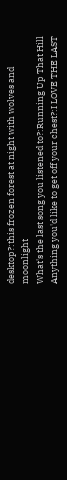desktop?:this frozen forest at night with wolves and moonlight
What's the last song you listened to?:Running Up That Hill
Anything you'd like to get off your chest?:I LOVE THE LAST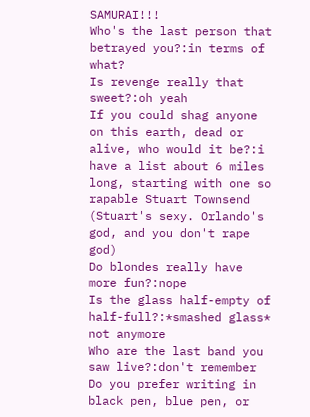SAMURAI!!!
Who's the last person that betrayed you?:in terms of what?
Is revenge really that sweet?:oh yeah
If you could shag anyone on this earth, dead or alive, who would it be?:i have a list about 6 miles long, starting with one so rapable Stuart Townsend (Stuart's sexy. Orlando's god, and you don't rape god)
Do blondes really have more fun?:nope
Is the glass half-empty of half-full?:*smashed glass* not anymore
Who are the last band you saw live?:don't remember
Do you prefer writing in black pen, blue pen, or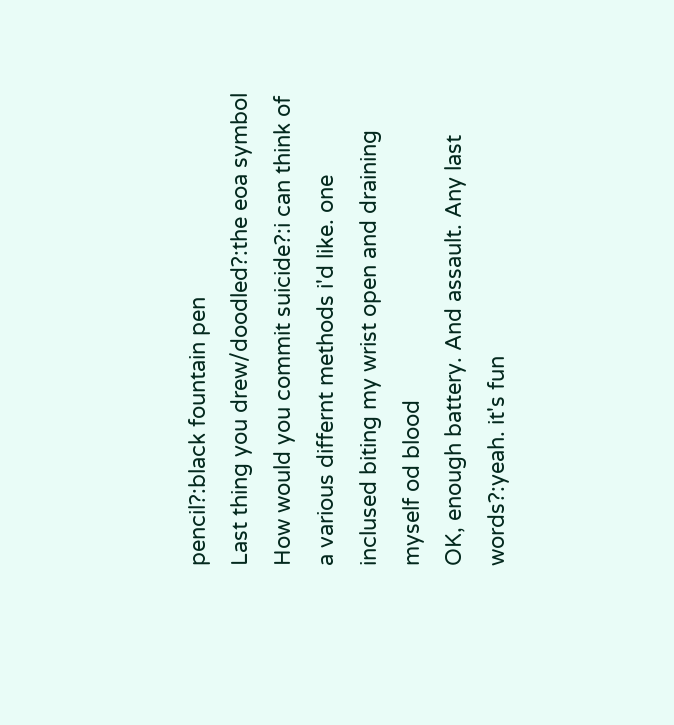pencil?:black fountain pen
Last thing you drew/doodled?:the eoa symbol
How would you commit suicide?:i can think of a various differnt methods i'd like. one inclused biting my wrist open and draining myself od blood
OK, enough battery. And assault. Any last words?:yeah. it's fun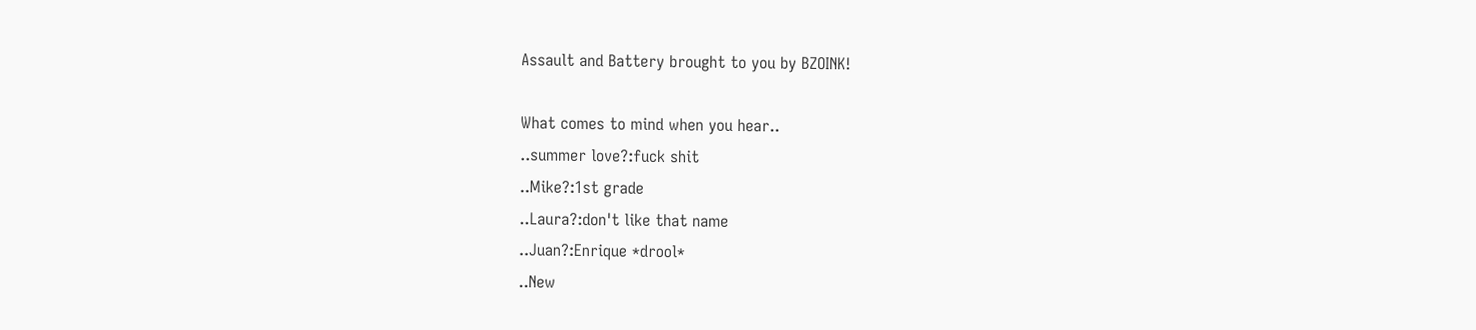Assault and Battery brought to you by BZOINK!

What comes to mind when you hear..
..summer love?:fuck shit
..Mike?:1st grade
..Laura?:don't like that name
..Juan?:Enrique *drool*
..New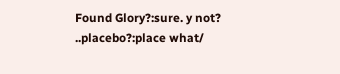Found Glory?:sure. y not?
..placebo?:place what/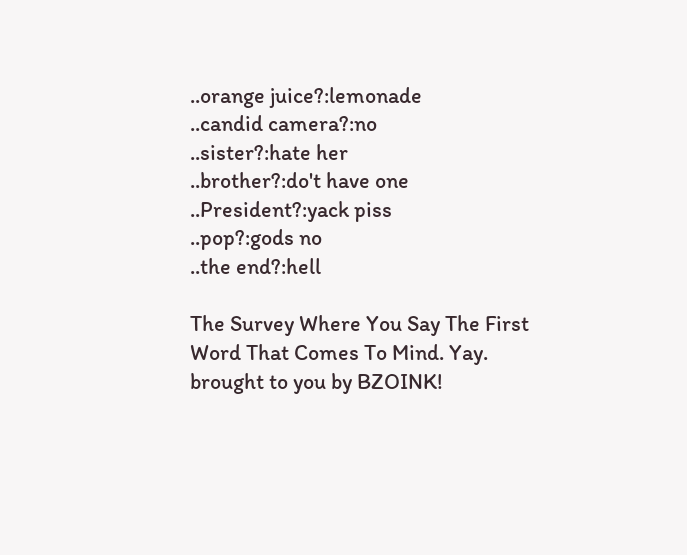..orange juice?:lemonade
..candid camera?:no
..sister?:hate her
..brother?:do't have one
..President?:yack piss
..pop?:gods no
..the end?:hell

The Survey Where You Say The First Word That Comes To Mind. Yay. brought to you by BZOINK!